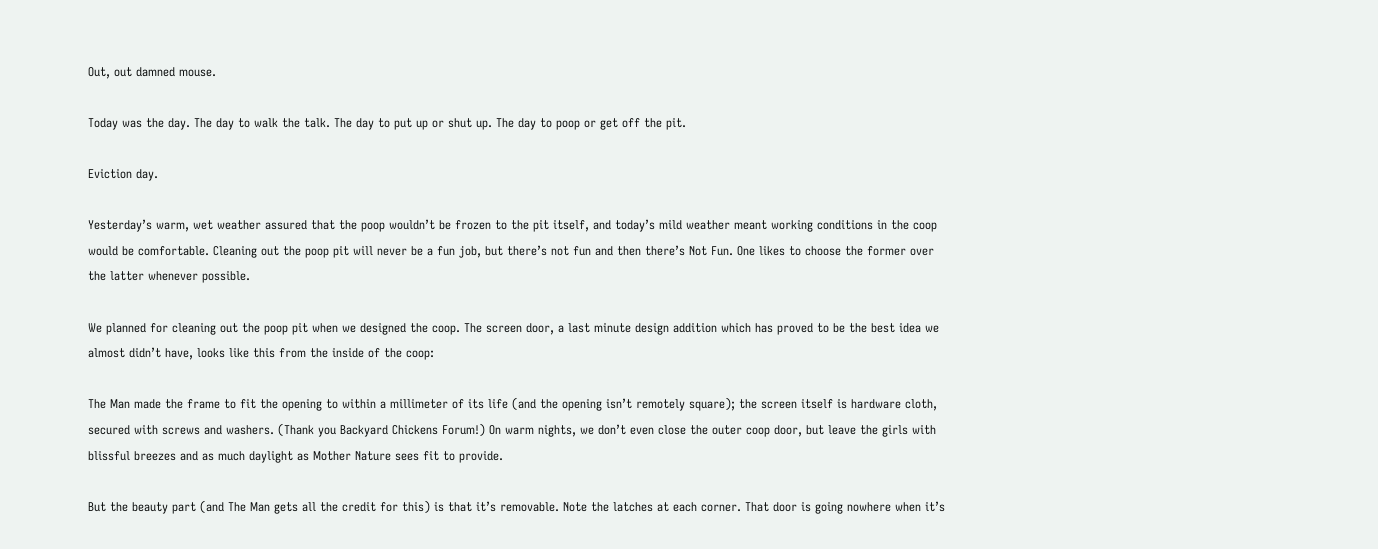Out, out damned mouse.

Today was the day. The day to walk the talk. The day to put up or shut up. The day to poop or get off the pit.

Eviction day.

Yesterday’s warm, wet weather assured that the poop wouldn’t be frozen to the pit itself, and today’s mild weather meant working conditions in the coop would be comfortable. Cleaning out the poop pit will never be a fun job, but there’s not fun and then there’s Not Fun. One likes to choose the former over the latter whenever possible.

We planned for cleaning out the poop pit when we designed the coop. The screen door, a last minute design addition which has proved to be the best idea we almost didn’t have, looks like this from the inside of the coop:

The Man made the frame to fit the opening to within a millimeter of its life (and the opening isn’t remotely square); the screen itself is hardware cloth, secured with screws and washers. (Thank you Backyard Chickens Forum!) On warm nights, we don’t even close the outer coop door, but leave the girls with blissful breezes and as much daylight as Mother Nature sees fit to provide.

But the beauty part (and The Man gets all the credit for this) is that it’s removable. Note the latches at each corner. That door is going nowhere when it’s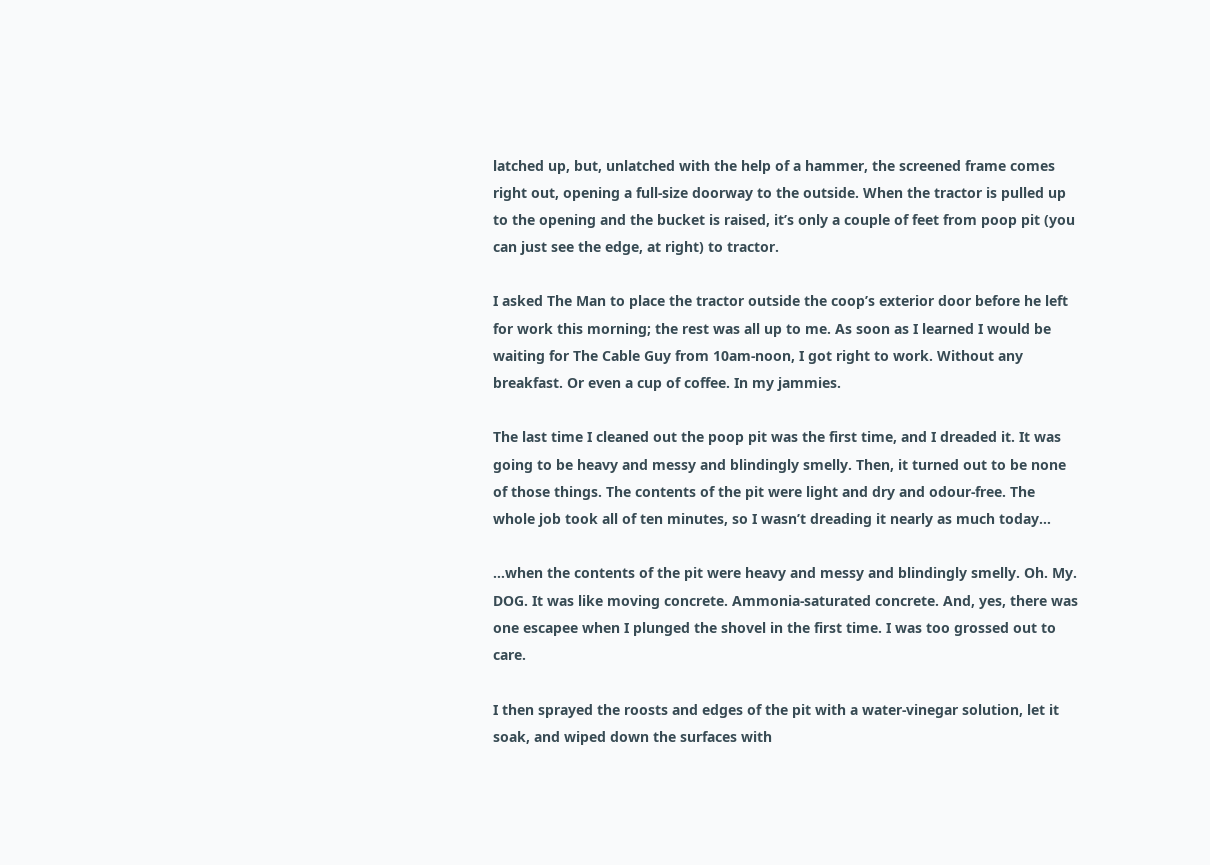latched up, but, unlatched with the help of a hammer, the screened frame comes right out, opening a full-size doorway to the outside. When the tractor is pulled up to the opening and the bucket is raised, it’s only a couple of feet from poop pit (you can just see the edge, at right) to tractor.

I asked The Man to place the tractor outside the coop’s exterior door before he left for work this morning; the rest was all up to me. As soon as I learned I would be waiting for The Cable Guy from 10am-noon, I got right to work. Without any breakfast. Or even a cup of coffee. In my jammies.

The last time I cleaned out the poop pit was the first time, and I dreaded it. It was going to be heavy and messy and blindingly smelly. Then, it turned out to be none of those things. The contents of the pit were light and dry and odour-free. The whole job took all of ten minutes, so I wasn’t dreading it nearly as much today…

…when the contents of the pit were heavy and messy and blindingly smelly. Oh. My. DOG. It was like moving concrete. Ammonia-saturated concrete. And, yes, there was one escapee when I plunged the shovel in the first time. I was too grossed out to care.

I then sprayed the roosts and edges of the pit with a water-vinegar solution, let it soak, and wiped down the surfaces with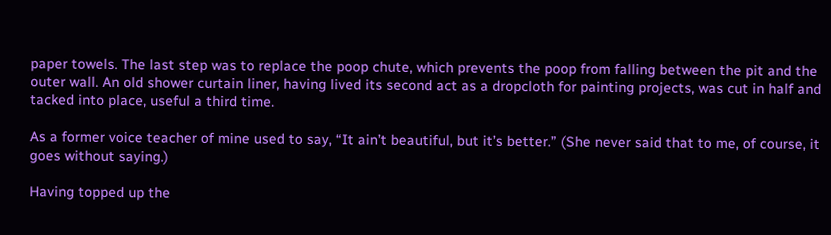paper towels. The last step was to replace the poop chute, which prevents the poop from falling between the pit and the outer wall. An old shower curtain liner, having lived its second act as a dropcloth for painting projects, was cut in half and tacked into place, useful a third time.

As a former voice teacher of mine used to say, “It ain’t beautiful, but it’s better.” (She never said that to me, of course, it goes without saying.)

Having topped up the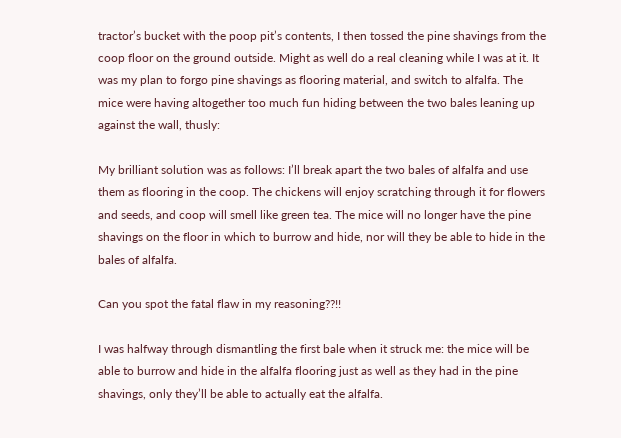tractor’s bucket with the poop pit’s contents, I then tossed the pine shavings from the coop floor on the ground outside. Might as well do a real cleaning while I was at it. It was my plan to forgo pine shavings as flooring material, and switch to alfalfa. The mice were having altogether too much fun hiding between the two bales leaning up against the wall, thusly:

My brilliant solution was as follows: I’ll break apart the two bales of alfalfa and use them as flooring in the coop. The chickens will enjoy scratching through it for flowers and seeds, and coop will smell like green tea. The mice will no longer have the pine shavings on the floor in which to burrow and hide, nor will they be able to hide in the bales of alfalfa.

Can you spot the fatal flaw in my reasoning??!!

I was halfway through dismantling the first bale when it struck me: the mice will be able to burrow and hide in the alfalfa flooring just as well as they had in the pine shavings, only they’ll be able to actually eat the alfalfa.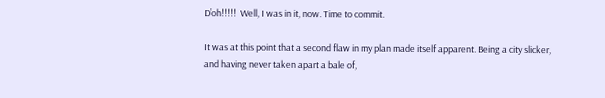D’oh!!!!!  Well, I was in it, now. Time to commit.

It was at this point that a second flaw in my plan made itself apparent. Being a city slicker, and having never taken apart a bale of,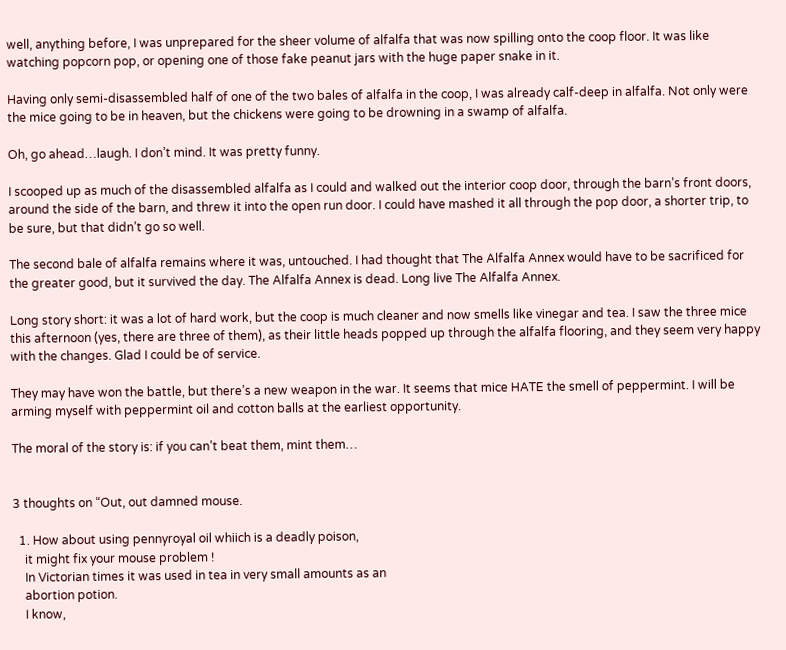well, anything before, I was unprepared for the sheer volume of alfalfa that was now spilling onto the coop floor. It was like watching popcorn pop, or opening one of those fake peanut jars with the huge paper snake in it.

Having only semi-disassembled half of one of the two bales of alfalfa in the coop, I was already calf-deep in alfalfa. Not only were the mice going to be in heaven, but the chickens were going to be drowning in a swamp of alfalfa.

Oh, go ahead…laugh. I don’t mind. It was pretty funny.

I scooped up as much of the disassembled alfalfa as I could and walked out the interior coop door, through the barn’s front doors, around the side of the barn, and threw it into the open run door. I could have mashed it all through the pop door, a shorter trip, to be sure, but that didn’t go so well.

The second bale of alfalfa remains where it was, untouched. I had thought that The Alfalfa Annex would have to be sacrificed for the greater good, but it survived the day. The Alfalfa Annex is dead. Long live The Alfalfa Annex.

Long story short: it was a lot of hard work, but the coop is much cleaner and now smells like vinegar and tea. I saw the three mice this afternoon (yes, there are three of them), as their little heads popped up through the alfalfa flooring, and they seem very happy with the changes. Glad I could be of service.

They may have won the battle, but there’s a new weapon in the war. It seems that mice HATE the smell of peppermint. I will be arming myself with peppermint oil and cotton balls at the earliest opportunity.

The moral of the story is: if you can’t beat them, mint them…


3 thoughts on “Out, out damned mouse.

  1. How about using pennyroyal oil whiich is a deadly poison,
    it might fix your mouse problem !
    In Victorian times it was used in tea in very small amounts as an
    abortion potion.
    I know,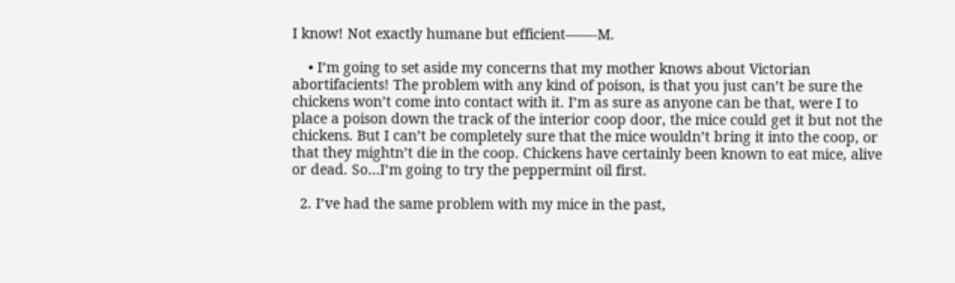I know! Not exactly humane but efficient——-M.

    • I’m going to set aside my concerns that my mother knows about Victorian abortifacients! The problem with any kind of poison, is that you just can’t be sure the chickens won’t come into contact with it. I’m as sure as anyone can be that, were I to place a poison down the track of the interior coop door, the mice could get it but not the chickens. But I can’t be completely sure that the mice wouldn’t bring it into the coop, or that they mightn’t die in the coop. Chickens have certainly been known to eat mice, alive or dead. So…I’m going to try the peppermint oil first.

  2. I’ve had the same problem with my mice in the past,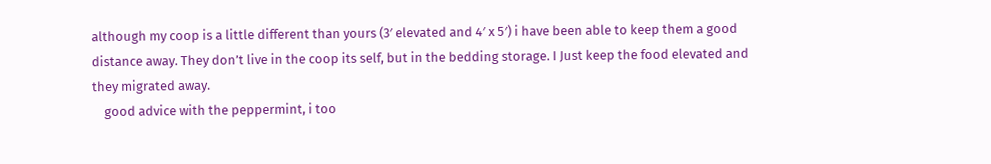although my coop is a little different than yours (3′ elevated and 4′ x 5′) i have been able to keep them a good distance away. They don’t live in the coop its self, but in the bedding storage. I Just keep the food elevated and they migrated away.
    good advice with the peppermint, i too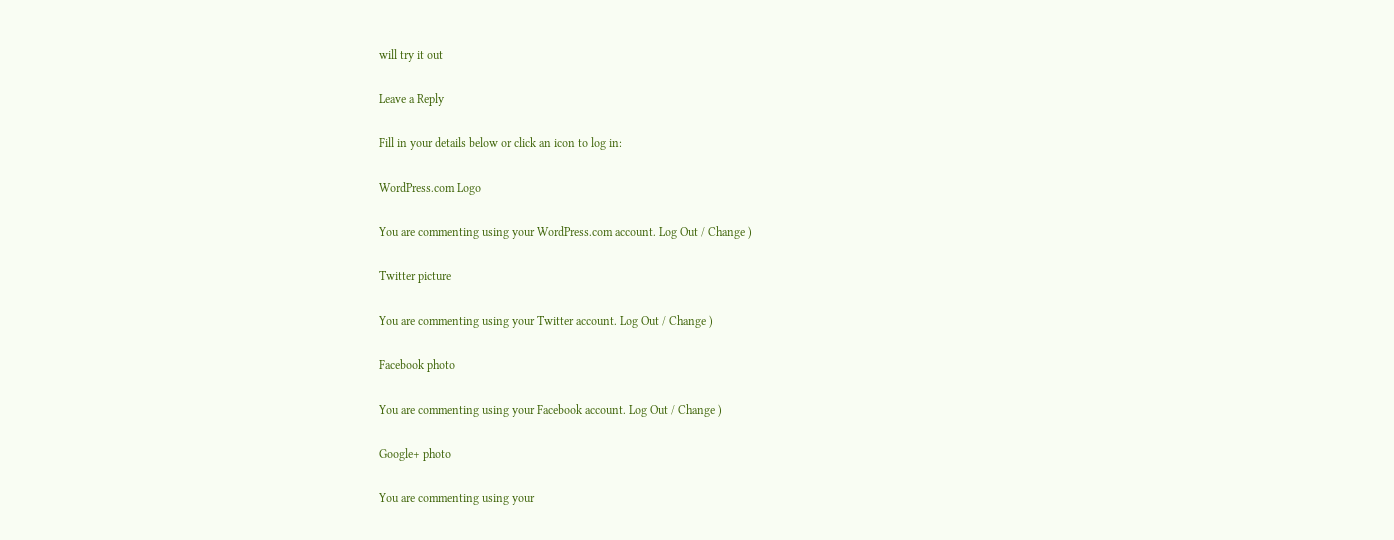will try it out

Leave a Reply

Fill in your details below or click an icon to log in:

WordPress.com Logo

You are commenting using your WordPress.com account. Log Out / Change )

Twitter picture

You are commenting using your Twitter account. Log Out / Change )

Facebook photo

You are commenting using your Facebook account. Log Out / Change )

Google+ photo

You are commenting using your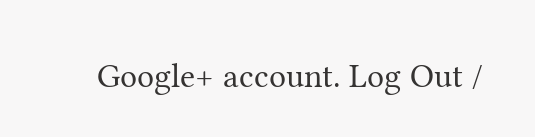Google+ account. Log Out /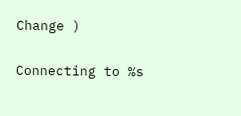Change )

Connecting to %s